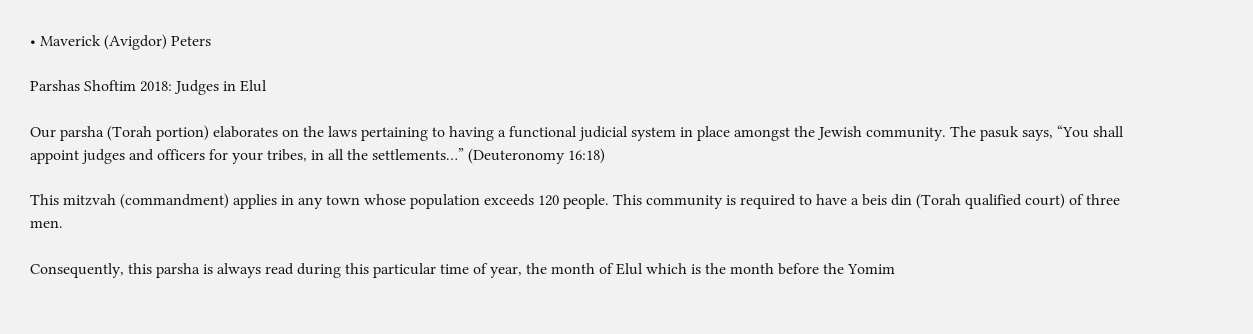• Maverick (Avigdor) Peters

Parshas Shoftim 2018: Judges in Elul

Our parsha (Torah portion) elaborates on the laws pertaining to having a functional judicial system in place amongst the Jewish community. The pasuk says, “You shall appoint judges and officers for your tribes, in all the settlements…” (Deuteronomy 16:18)

This mitzvah (commandment) applies in any town whose population exceeds 120 people. This community is required to have a beis din (Torah qualified court) of three men.

Consequently, this parsha is always read during this particular time of year, the month of Elul which is the month before the Yomim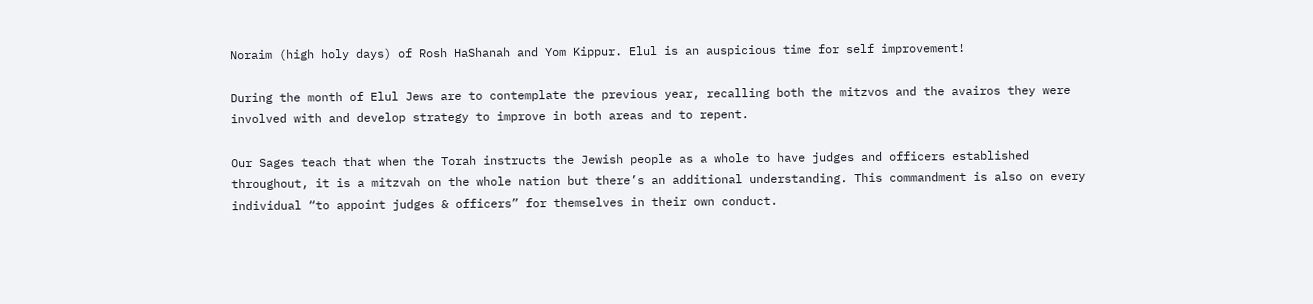Noraim (high holy days) of Rosh HaShanah and Yom Kippur. Elul is an auspicious time for self improvement!

During the month of Elul Jews are to contemplate the previous year, recalling both the mitzvos and the avairos they were involved with and develop strategy to improve in both areas and to repent.

Our Sages teach that when the Torah instructs the Jewish people as a whole to have judges and officers established throughout, it is a mitzvah on the whole nation but there’s an additional understanding. This commandment is also on every individual “to appoint judges & officers” for themselves in their own conduct.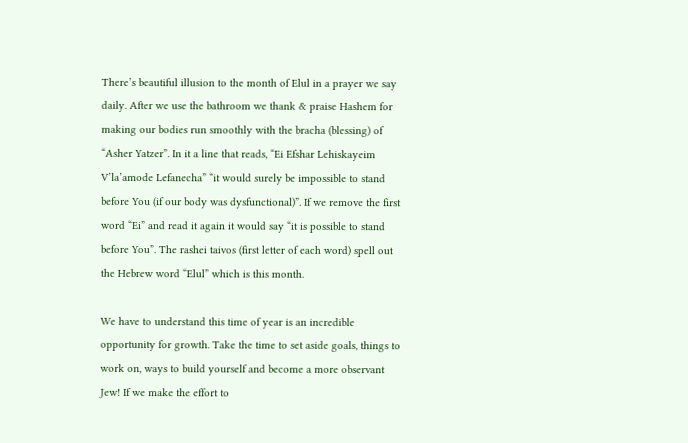There’s beautiful illusion to the month of Elul in a prayer we say daily. After we use the bathroom we thank & praise Hashem for making our bodies run smoothly with the bracha (blessing) of “Asher Yatzer”. In it a line that reads, “Ei Efshar Lehiskayeim V’la’amode Lefanecha” “it would surely be impossible to stand before You (if our body was dysfunctional)”. If we remove the first word “Ei” and read it again it would say “it is possible to stand before You”. The rashei taivos (first letter of each word) spell out the Hebrew word “Elul” which is this month.

We have to understand this time of year is an incredible opportunity for growth. Take the time to set aside goals, things to work on, ways to build yourself and become a more observant Jew! If we make the effort to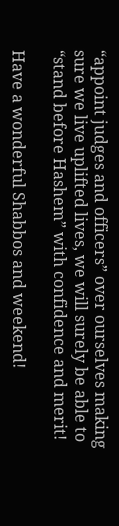“appoint judges and officers” over ourselves making sure we live uplifted lives, we will surely be able to “stand before Hashem” with confidence and merit!

Have a wonderful Shabbos and weekend!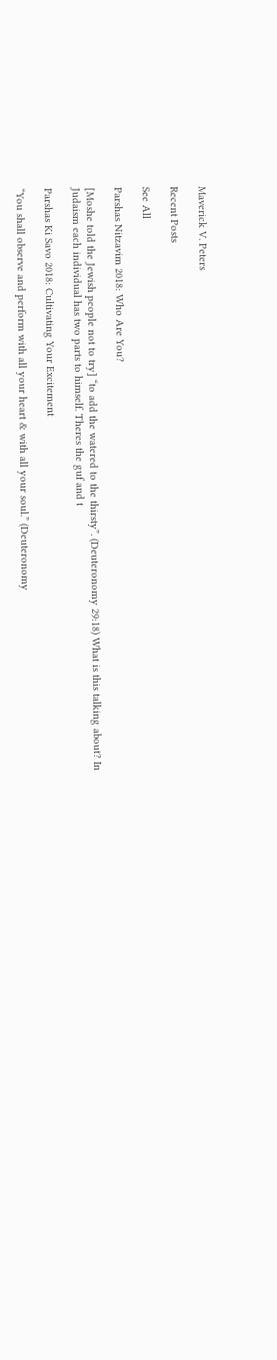Maverick V. Peters

Recent Posts

See All

Parshas Nitzavim 2018: Who Are You?

[Moshe told the Jewish people not to try] “to add the watered to the thirsty”. (Deuteronomy 29:18) What is this talking about? In Judaism each individual has two parts to himself. Theres the guf and t

Parshas Ki Savo 2018: Cultivating Your Excitement

“You shall observe and perform with all your heart & with all your soul.” (Deuteronomy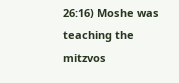26:16) Moshe was teaching the mitzvos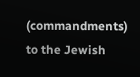(commandments) to the Jewish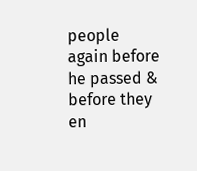people again before he passed & before they en